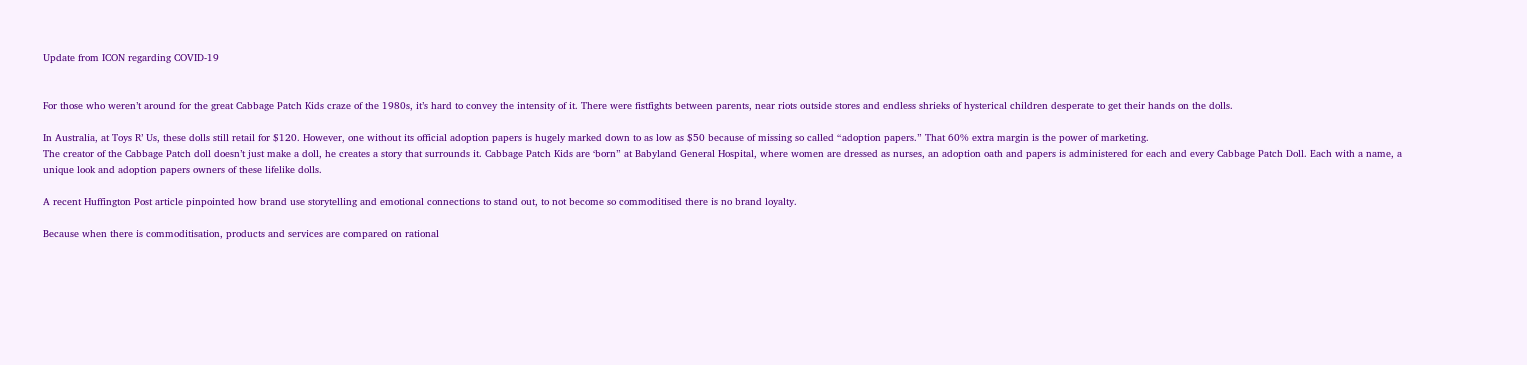Update from ICON regarding COVID-19


For those who weren’t around for the great Cabbage Patch Kids craze of the 1980s, it’s hard to convey the intensity of it. There were fistfights between parents, near riots outside stores and endless shrieks of hysterical children desperate to get their hands on the dolls.

In Australia, at Toys R’ Us, these dolls still retail for $120. However, one without its official adoption papers is hugely marked down to as low as $50 because of missing so called “adoption papers.” That 60% extra margin is the power of marketing.
The creator of the Cabbage Patch doll doesn’t just make a doll, he creates a story that surrounds it. Cabbage Patch Kids are ‘born” at Babyland General Hospital, where women are dressed as nurses, an adoption oath and papers is administered for each and every Cabbage Patch Doll. Each with a name, a unique look and adoption papers owners of these lifelike dolls.

A recent Huffington Post article pinpointed how brand use storytelling and emotional connections to stand out, to not become so commoditised there is no brand loyalty.

Because when there is commoditisation, products and services are compared on rational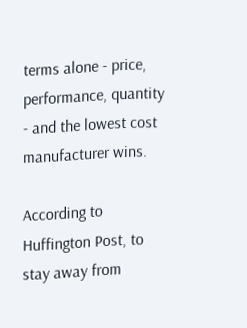terms alone - price, performance, quantity - and the lowest cost manufacturer wins.

According to Huffington Post, to stay away from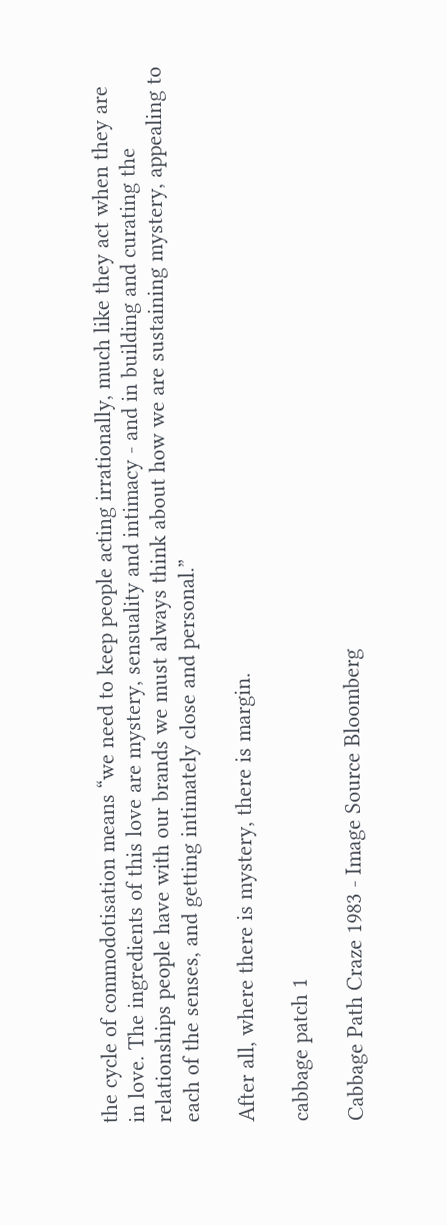the cycle of commodotisation means “we need to keep people acting irrationally, much like they act when they are in love. The ingredients of this love are mystery, sensuality and intimacy - and in building and curating the relationships people have with our brands we must always think about how we are sustaining mystery, appealing to each of the senses, and getting intimately close and personal.”

After all, where there is mystery, there is margin.

cabbage patch 1

Cabbage Path Craze 1983 - Image Source Bloomberg